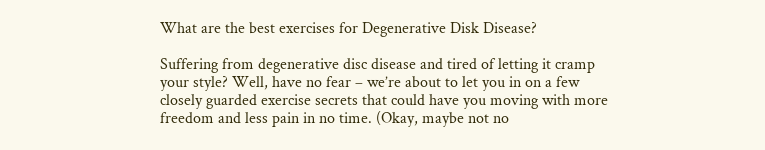What are the best exercises for Degenerative Disk Disease?

Suffering from degenerative disc disease and tired of letting it cramp your style? Well, have no fear – we’re about to let you in on a few closely guarded exercise secrets that could have you moving with more freedom and less pain in no time. (Okay, maybe not no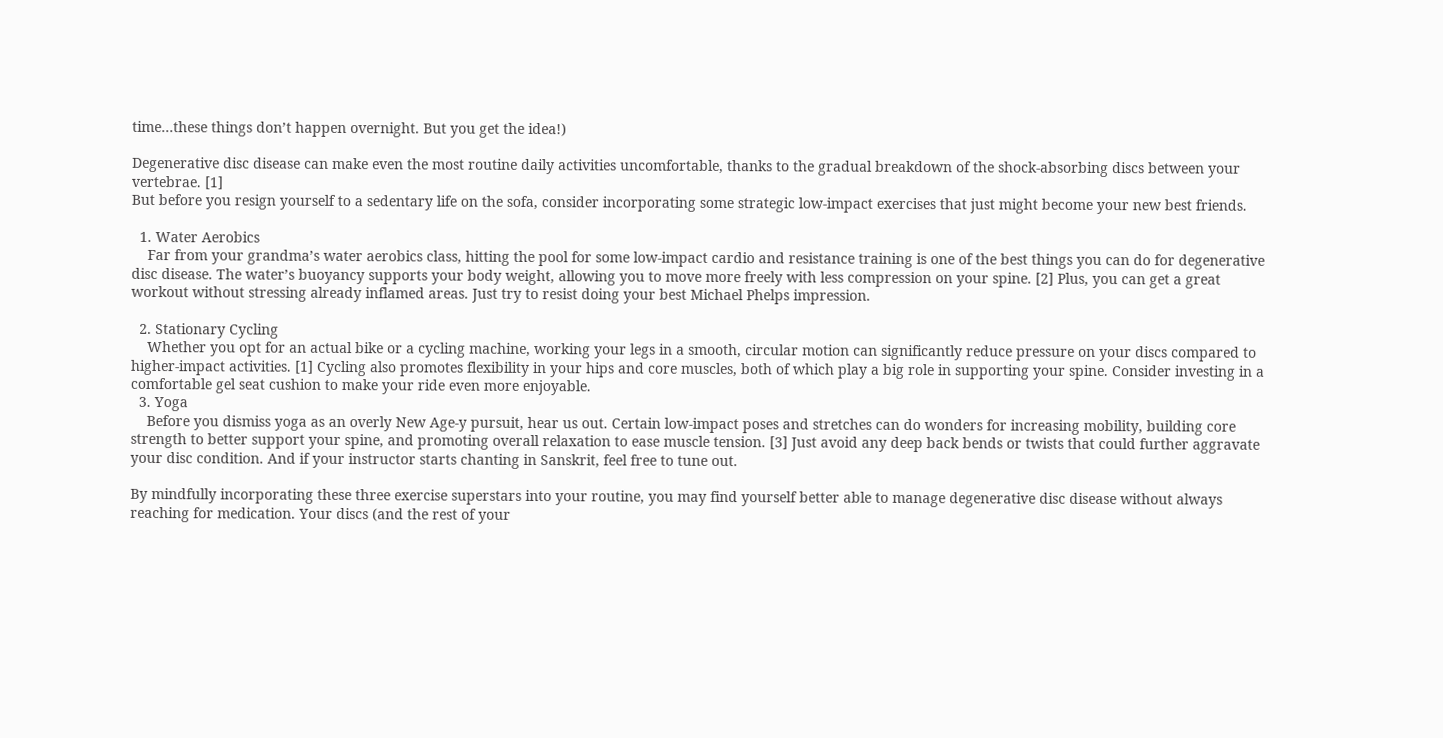time…these things don’t happen overnight. But you get the idea!)

Degenerative disc disease can make even the most routine daily activities uncomfortable, thanks to the gradual breakdown of the shock-absorbing discs between your vertebrae. [1]
But before you resign yourself to a sedentary life on the sofa, consider incorporating some strategic low-impact exercises that just might become your new best friends.

  1. Water Aerobics
    Far from your grandma’s water aerobics class, hitting the pool for some low-impact cardio and resistance training is one of the best things you can do for degenerative disc disease. The water’s buoyancy supports your body weight, allowing you to move more freely with less compression on your spine. [2] Plus, you can get a great workout without stressing already inflamed areas. Just try to resist doing your best Michael Phelps impression.

  2. Stationary Cycling
    Whether you opt for an actual bike or a cycling machine, working your legs in a smooth, circular motion can significantly reduce pressure on your discs compared to higher-impact activities. [1] Cycling also promotes flexibility in your hips and core muscles, both of which play a big role in supporting your spine. Consider investing in a comfortable gel seat cushion to make your ride even more enjoyable.
  3. Yoga
    Before you dismiss yoga as an overly New Age-y pursuit, hear us out. Certain low-impact poses and stretches can do wonders for increasing mobility, building core strength to better support your spine, and promoting overall relaxation to ease muscle tension. [3] Just avoid any deep back bends or twists that could further aggravate your disc condition. And if your instructor starts chanting in Sanskrit, feel free to tune out.

By mindfully incorporating these three exercise superstars into your routine, you may find yourself better able to manage degenerative disc disease without always reaching for medication. Your discs (and the rest of your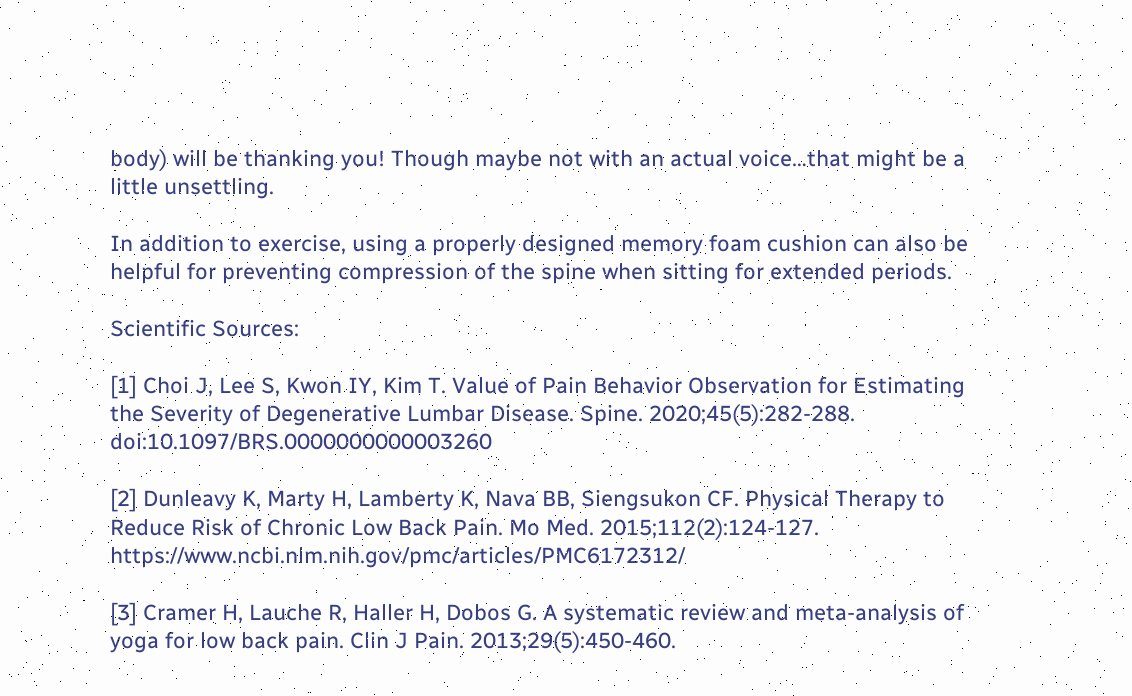body) will be thanking you! Though maybe not with an actual voice…that might be a little unsettling.

In addition to exercise, using a properly designed memory foam cushion can also be helpful for preventing compression of the spine when sitting for extended periods.

Scientific Sources:

[1] Choi J, Lee S, Kwon IY, Kim T. Value of Pain Behavior Observation for Estimating the Severity of Degenerative Lumbar Disease. Spine. 2020;45(5):282-288. doi:10.1097/BRS.0000000000003260

[2] Dunleavy K, Marty H, Lamberty K, Nava BB, Siengsukon CF. Physical Therapy to Reduce Risk of Chronic Low Back Pain. Mo Med. 2015;112(2):124-127. https://www.ncbi.nlm.nih.gov/pmc/articles/PMC6172312/

[3] Cramer H, Lauche R, Haller H, Dobos G. A systematic review and meta-analysis of yoga for low back pain. Clin J Pain. 2013;29(5):450-460.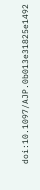doi:10.1097/AJP.0b013e31825e1492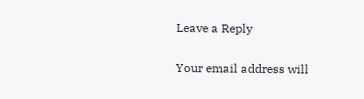Leave a Reply

Your email address will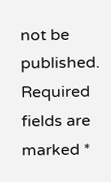not be published. Required fields are marked *